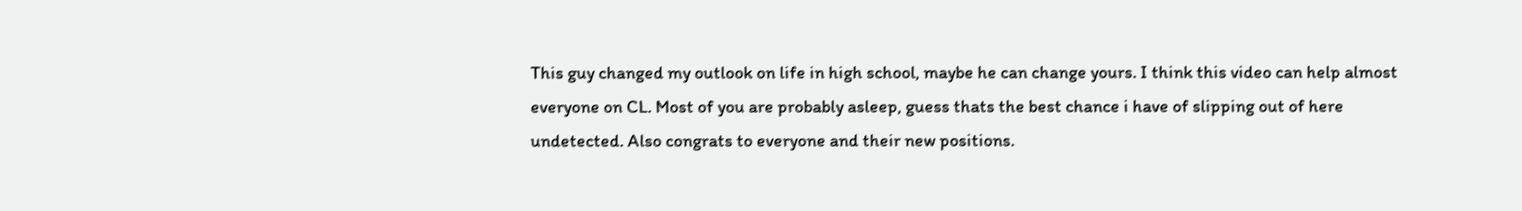This guy changed my outlook on life in high school, maybe he can change yours. I think this video can help almost everyone on CL. Most of you are probably asleep, guess thats the best chance i have of slipping out of here undetected. Also congrats to everyone and their new positions.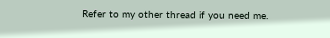Refer to my other thread if you need me.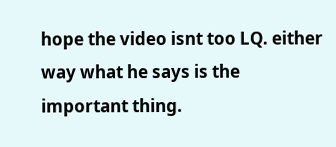hope the video isnt too LQ. either way what he says is the important thing.